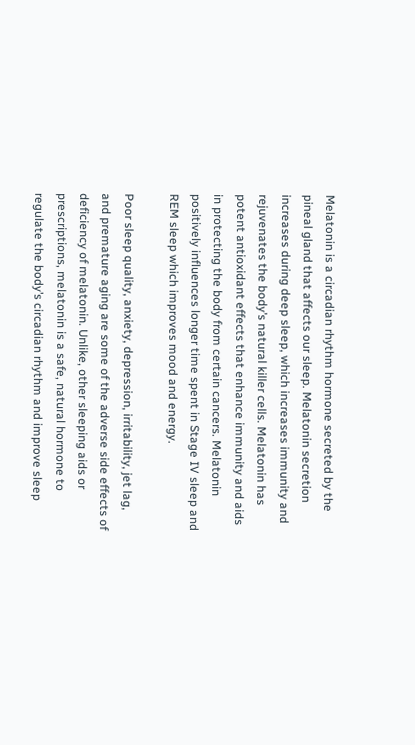Melatonin is a circadian rhythm hormone secreted by the pineal gland that affects our sleep. Melatonin secretion increases during deep sleep, which increases immunity and rejuvenates the body’s natural killer cells. Melatonin has potent antioxidant effects that enhance immunity and aids in protecting the body from certain cancers. Melatonin positively influences longer time spent in Stage IV sleep and REM sleep which improves mood and energy.

Poor sleep quality, anxiety, depression, irritability, jet lag, and premature aging are some of the adverse side effects of deficiency of melatonin. Unlike, other sleeping aids or prescriptions, melatonin is a safe, natural hormone to regulate the body’s circadian rhythm and improve sleep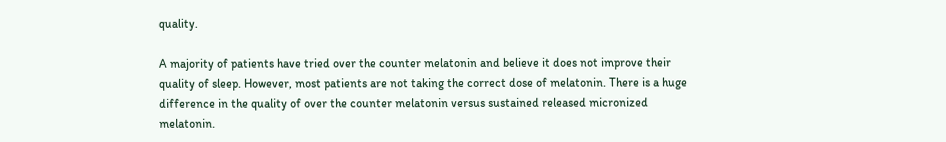quality.

A majority of patients have tried over the counter melatonin and believe it does not improve their quality of sleep. However, most patients are not taking the correct dose of melatonin. There is a huge difference in the quality of over the counter melatonin versus sustained released micronized melatonin.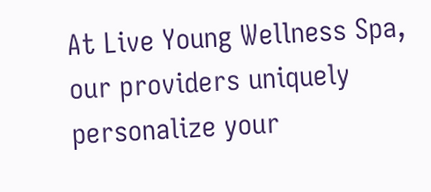At Live Young Wellness Spa, our providers uniquely personalize your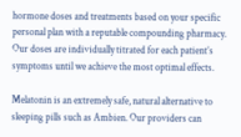hormone doses and treatments based on your specific personal plan with a reputable compounding pharmacy. Our doses are individually titrated for each patient’s symptoms until we achieve the most optimal effects.

Melatonin is an extremely safe, natural alternative to sleeping pills such as Ambien. Our providers can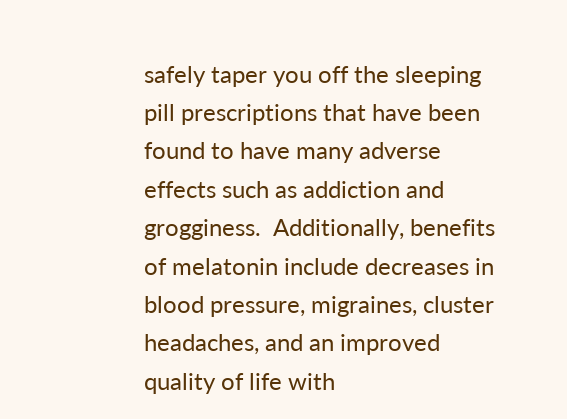safely taper you off the sleeping pill prescriptions that have been found to have many adverse effects such as addiction and grogginess.  Additionally, benefits of melatonin include decreases in blood pressure, migraines, cluster headaches, and an improved quality of life with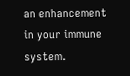an enhancement in your immune system.